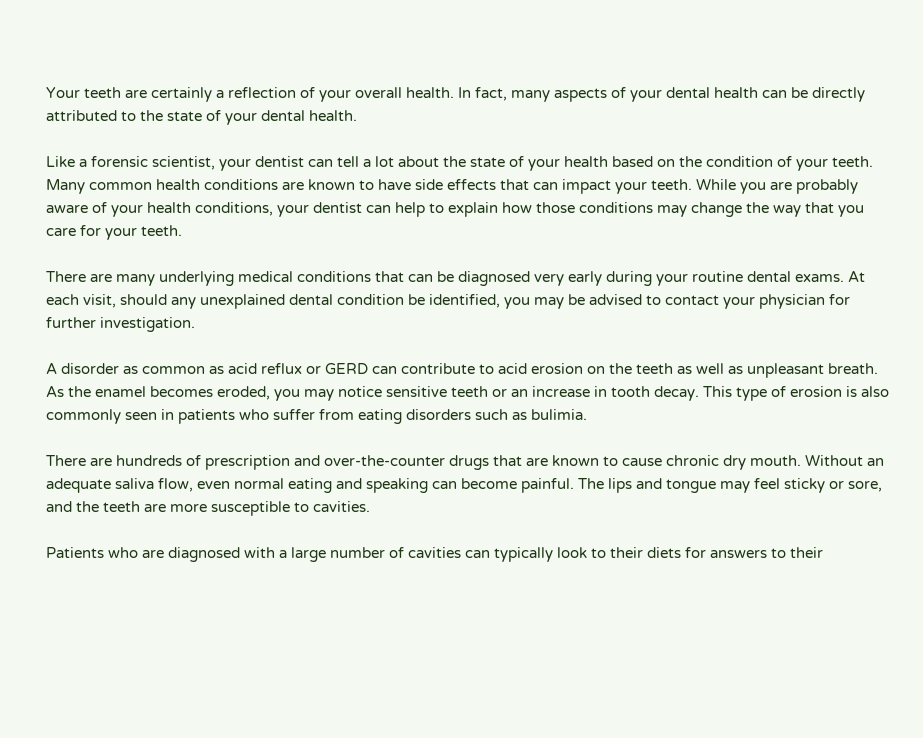Your teeth are certainly a reflection of your overall health. In fact, many aspects of your dental health can be directly attributed to the state of your dental health.

Like a forensic scientist, your dentist can tell a lot about the state of your health based on the condition of your teeth. Many common health conditions are known to have side effects that can impact your teeth. While you are probably aware of your health conditions, your dentist can help to explain how those conditions may change the way that you care for your teeth.

There are many underlying medical conditions that can be diagnosed very early during your routine dental exams. At each visit, should any unexplained dental condition be identified, you may be advised to contact your physician for further investigation.

A disorder as common as acid reflux or GERD can contribute to acid erosion on the teeth as well as unpleasant breath. As the enamel becomes eroded, you may notice sensitive teeth or an increase in tooth decay. This type of erosion is also commonly seen in patients who suffer from eating disorders such as bulimia.

There are hundreds of prescription and over-the-counter drugs that are known to cause chronic dry mouth. Without an adequate saliva flow, even normal eating and speaking can become painful. The lips and tongue may feel sticky or sore, and the teeth are more susceptible to cavities.

Patients who are diagnosed with a large number of cavities can typically look to their diets for answers to their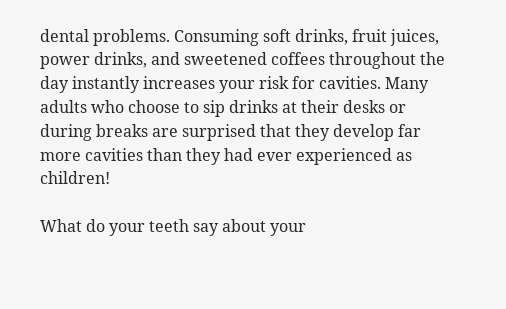dental problems. Consuming soft drinks, fruit juices, power drinks, and sweetened coffees throughout the day instantly increases your risk for cavities. Many adults who choose to sip drinks at their desks or during breaks are surprised that they develop far more cavities than they had ever experienced as children!

What do your teeth say about your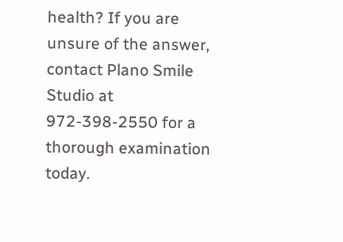health? If you are unsure of the answer, contact Plano Smile Studio at 972-398-2550 for a thorough examination today.